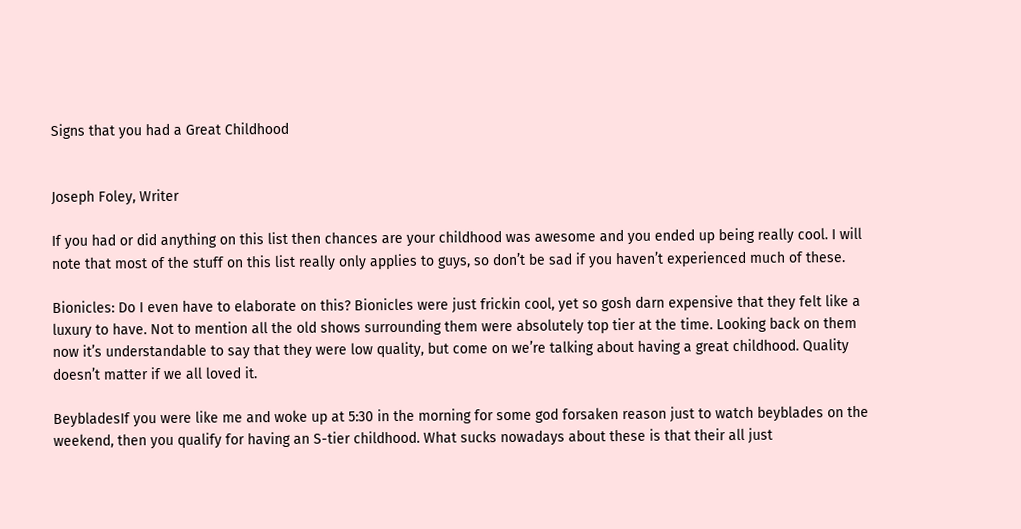Signs that you had a Great Childhood


Joseph Foley, Writer

If you had or did anything on this list then chances are your childhood was awesome and you ended up being really cool. I will note that most of the stuff on this list really only applies to guys, so don’t be sad if you haven’t experienced much of these.

Bionicles: Do I even have to elaborate on this? Bionicles were just frickin cool, yet so gosh darn expensive that they felt like a luxury to have. Not to mention all the old shows surrounding them were absolutely top tier at the time. Looking back on them now it’s understandable to say that they were low quality, but come on we’re talking about having a great childhood. Quality doesn’t matter if we all loved it.

BeybladesIf you were like me and woke up at 5:30 in the morning for some god forsaken reason just to watch beyblades on the weekend, then you qualify for having an S-tier childhood. What sucks nowadays about these is that their all just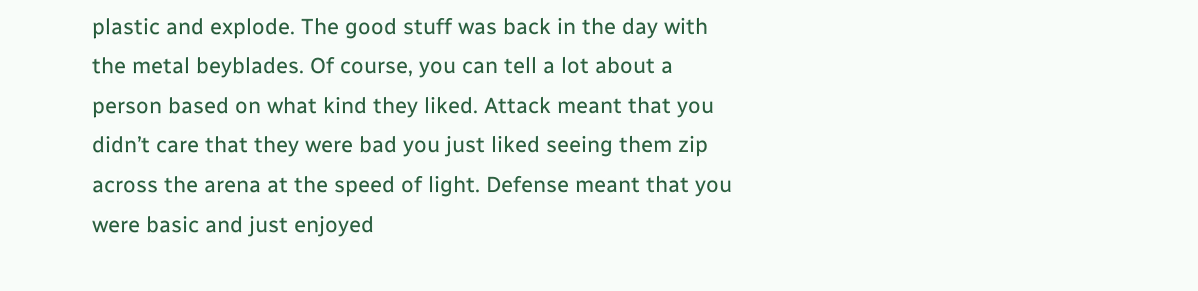plastic and explode. The good stuff was back in the day with the metal beyblades. Of course, you can tell a lot about a person based on what kind they liked. Attack meant that you didn’t care that they were bad you just liked seeing them zip across the arena at the speed of light. Defense meant that you were basic and just enjoyed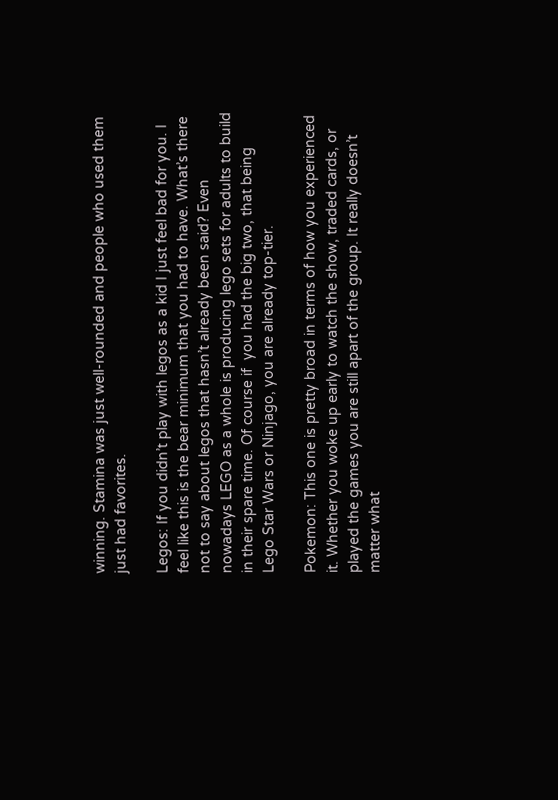winning. Stamina was just well-rounded and people who used them just had favorites.

Legos: If you didn’t play with legos as a kid I just feel bad for you. I feel like this is the bear minimum that you had to have. What’s there not to say about legos that hasn’t already been said? Even nowadays LEGO as a whole is producing lego sets for adults to build in their spare time. Of course if  you had the big two, that being Lego Star Wars or Ninjago, you are already top-tier.

Pokemon: This one is pretty broad in terms of how you experienced it. Whether you woke up early to watch the show, traded cards, or played the games you are still apart of the group. It really doesn’t matter what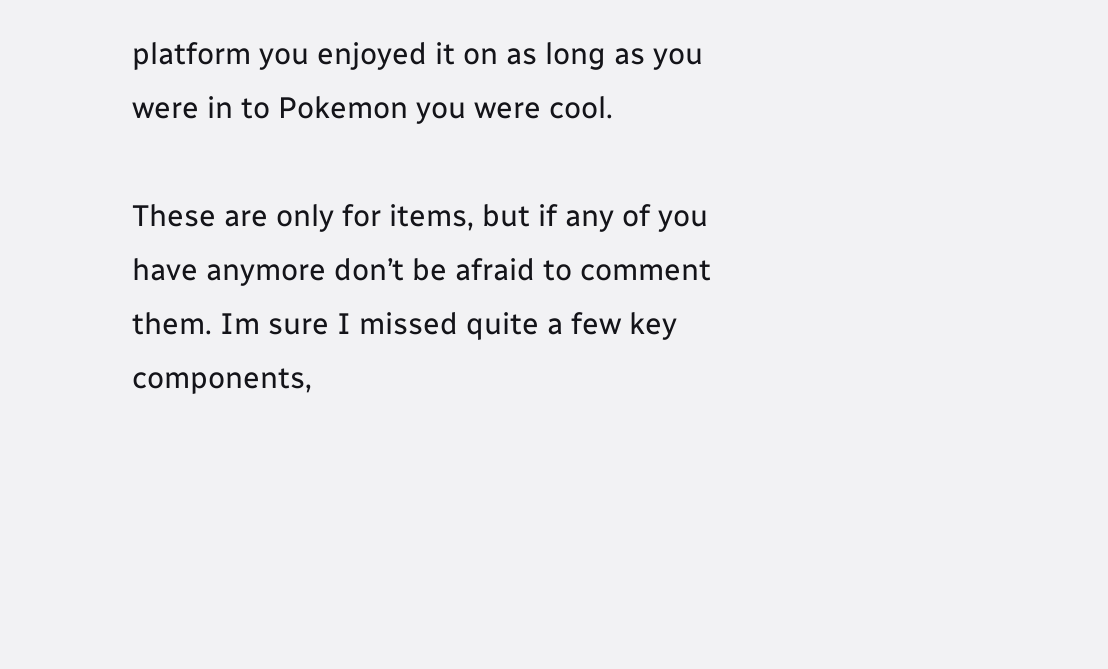platform you enjoyed it on as long as you were in to Pokemon you were cool.

These are only for items, but if any of you have anymore don’t be afraid to comment them. Im sure I missed quite a few key components,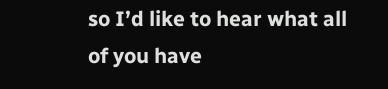so I’d like to hear what all of you have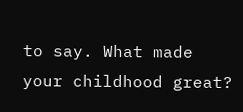to say. What made your childhood great?